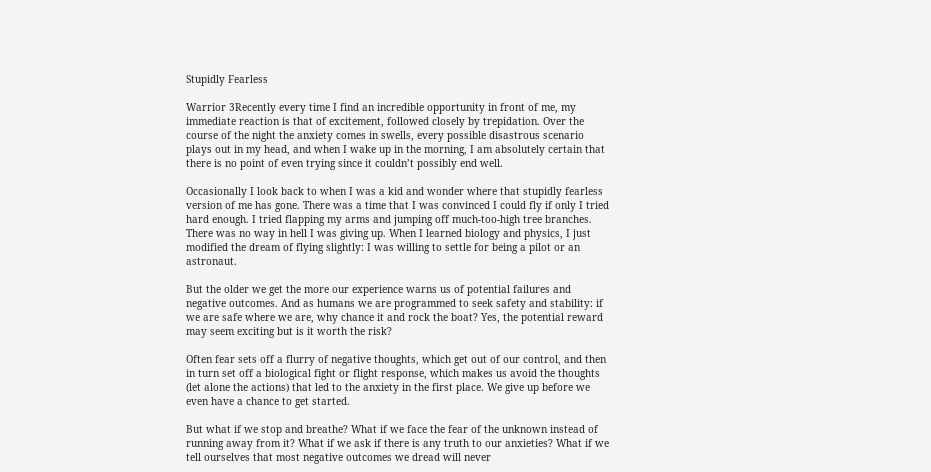Stupidly Fearless

Warrior 3Recently every time I find an incredible opportunity in front of me, my immediate reaction is that of excitement, followed closely by trepidation. Over the course of the night the anxiety comes in swells, every possible disastrous scenario plays out in my head, and when I wake up in the morning, I am absolutely certain that there is no point of even trying since it couldn’t possibly end well.

Occasionally I look back to when I was a kid and wonder where that stupidly fearless version of me has gone. There was a time that I was convinced I could fly if only I tried hard enough. I tried flapping my arms and jumping off much-too-high tree branches. There was no way in hell I was giving up. When I learned biology and physics, I just modified the dream of flying slightly: I was willing to settle for being a pilot or an astronaut.

But the older we get the more our experience warns us of potential failures and negative outcomes. And as humans we are programmed to seek safety and stability: if we are safe where we are, why chance it and rock the boat? Yes, the potential reward may seem exciting but is it worth the risk?

Often fear sets off a flurry of negative thoughts, which get out of our control, and then in turn set off a biological fight or flight response, which makes us avoid the thoughts (let alone the actions) that led to the anxiety in the first place. We give up before we even have a chance to get started.

But what if we stop and breathe? What if we face the fear of the unknown instead of running away from it? What if we ask if there is any truth to our anxieties? What if we tell ourselves that most negative outcomes we dread will never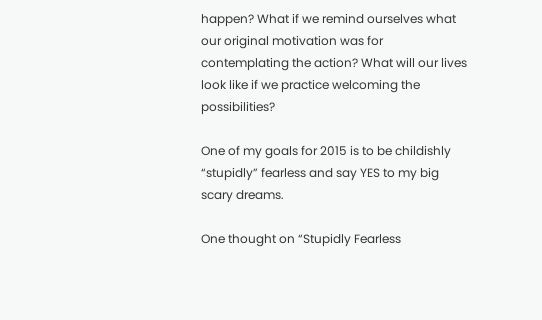happen? What if we remind ourselves what our original motivation was for contemplating the action? What will our lives look like if we practice welcoming the possibilities?

One of my goals for 2015 is to be childishly “stupidly” fearless and say YES to my big scary dreams.

One thought on “Stupidly Fearless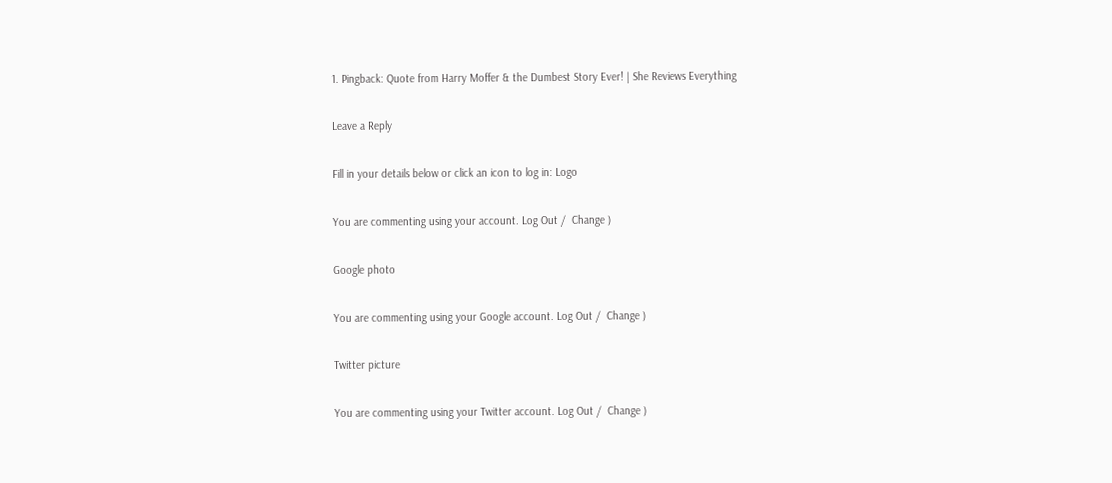1. Pingback: Quote from Harry Moffer & the Dumbest Story Ever! | She Reviews Everything

Leave a Reply

Fill in your details below or click an icon to log in: Logo

You are commenting using your account. Log Out /  Change )

Google photo

You are commenting using your Google account. Log Out /  Change )

Twitter picture

You are commenting using your Twitter account. Log Out /  Change )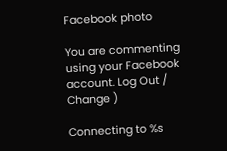Facebook photo

You are commenting using your Facebook account. Log Out /  Change )

Connecting to %s